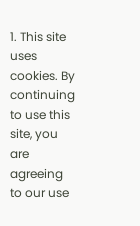1. This site uses cookies. By continuing to use this site, you are agreeing to our use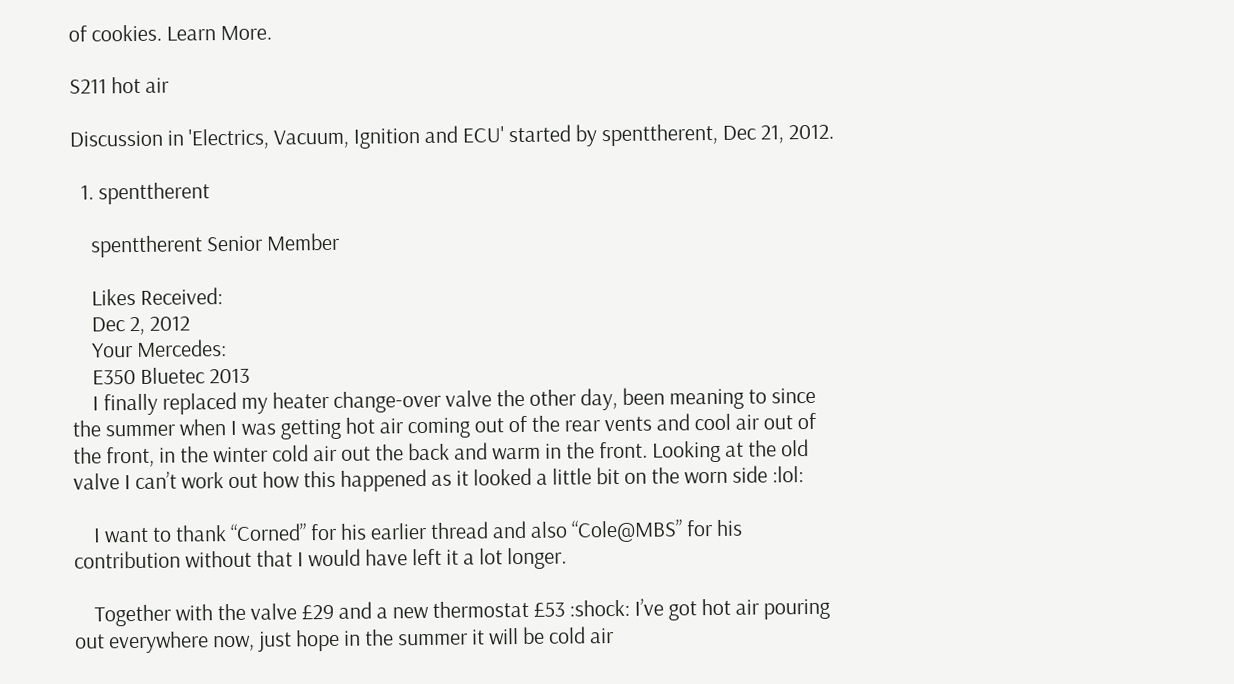of cookies. Learn More.

S211 hot air

Discussion in 'Electrics, Vacuum, Ignition and ECU' started by spenttherent, Dec 21, 2012.

  1. spenttherent

    spenttherent Senior Member

    Likes Received:
    Dec 2, 2012
    Your Mercedes:
    E350 Bluetec 2013
    I finally replaced my heater change-over valve the other day, been meaning to since the summer when I was getting hot air coming out of the rear vents and cool air out of the front, in the winter cold air out the back and warm in the front. Looking at the old valve I can’t work out how this happened as it looked a little bit on the worn side :lol:

    I want to thank “Corned” for his earlier thread and also “Cole@MBS” for his contribution without that I would have left it a lot longer.

    Together with the valve £29 and a new thermostat £53 :shock: I’ve got hot air pouring out everywhere now, just hope in the summer it will be cold air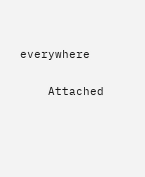everywhere

    Attached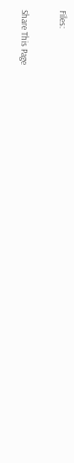Files:

Share This Page